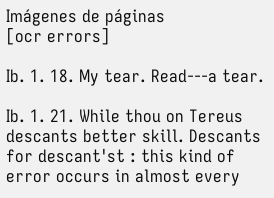Imágenes de páginas
[ocr errors]

Ib. 1. 18. My tear. Read---a tear.

Ib. 1. 21. While thou on Tereus descants better skill. Descants for descant'st : this kind of error occurs in almost every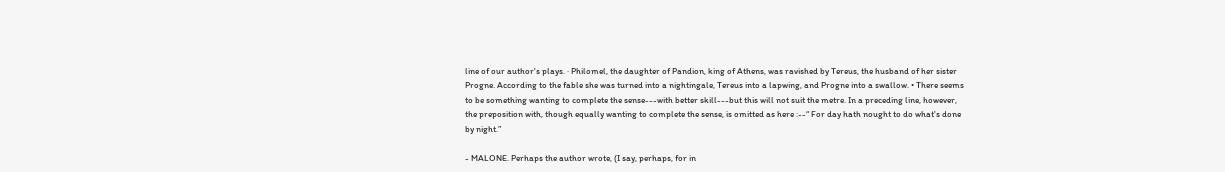line of our author's plays. · Philomel, the daughter of Pandion, king of Athens, was ravished by Tereus, the husband of her sister Progne. According to the fable she was turned into a nightingale, Tereus into a lapwing, and Progne into a swallow. • There seems to be something wanting to complete the sense---with better skill---but this will not suit the metre. In a preceding line, however, the preposition with, though equally wanting to complete the sense, is omitted as here :--“ For day hath nought to do what's done by night.”

- MALONE. Perhaps the author wrote, (I say, perhaps, for in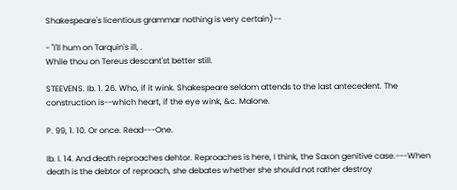Shakespeare's licentious grammar nothing is very certain)--

- "I'll hum on Tarquin's ill, .
While thou on Tereus descant'st better still.

STEEVENS. Ib. 1. 26. Who, if it wink. Shakespeare seldom attends to the last antecedent. The construction is--which heart, if the eye wink, &c. Malone.

P. 99, 1. 10. Or once. Read---One.

Ib. I. 14. And death reproaches dehtor. Reproaches is here, I think, the Saxon genitive case.---When death is the debtor of reproach, she debates whether she should not rather destroy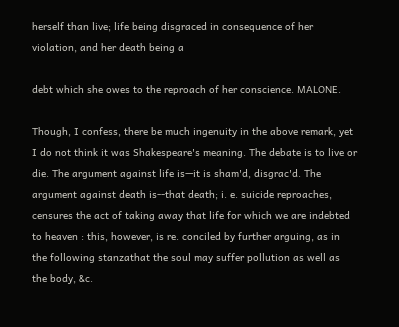herself than live; life being disgraced in consequence of her violation, and her death being a

debt which she owes to the reproach of her conscience. MALONE.

Though, I confess, there be much ingenuity in the above remark, yet I do not think it was Shakespeare's meaning. The debate is to live or die. The argument against life is—it is sham'd, disgrac'd. The argument against death is--that death; i. e. suicide reproaches, censures the act of taking away that life for which we are indebted to heaven : this, however, is re. conciled by further arguing, as in the following stanzathat the soul may suffer pollution as well as the body, &c.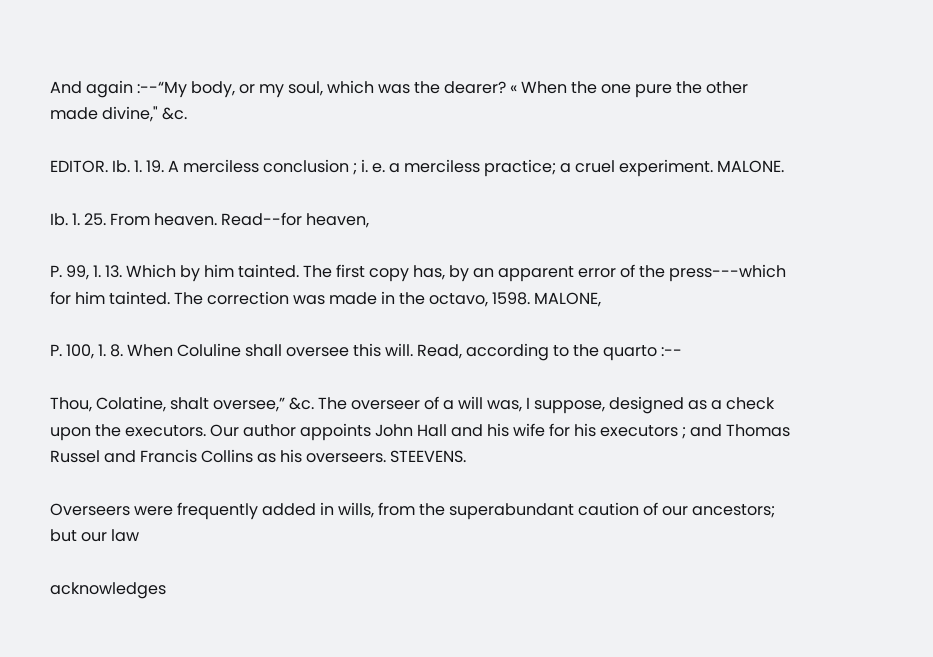And again :--“My body, or my soul, which was the dearer? « When the one pure the other made divine," &c.

EDITOR. Ib. 1. 19. A merciless conclusion ; i. e. a merciless practice; a cruel experiment. MALONE.

Ib. 1. 25. From heaven. Read--for heaven,

P. 99, 1. 13. Which by him tainted. The first copy has, by an apparent error of the press---which for him tainted. The correction was made in the octavo, 1598. MALONE,

P. 100, 1. 8. When Coluline shall oversee this will. Read, according to the quarto :--

Thou, Colatine, shalt oversee,” &c. The overseer of a will was, I suppose, designed as a check upon the executors. Our author appoints John Hall and his wife for his executors ; and Thomas Russel and Francis Collins as his overseers. STEEVENS.

Overseers were frequently added in wills, from the superabundant caution of our ancestors; but our law

acknowledges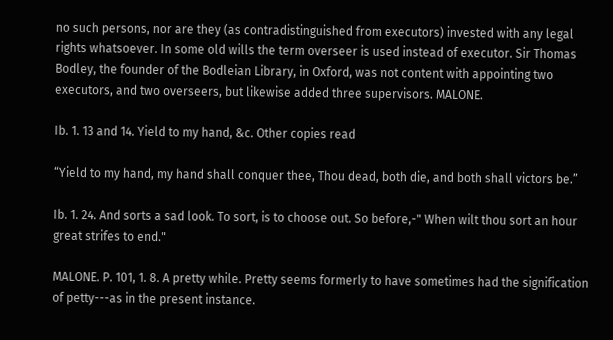no such persons, nor are they (as contradistinguished from executors) invested with any legal rights whatsoever. In some old wills the term overseer is used instead of executor. Sir Thomas Bodley, the founder of the Bodleian Library, in Oxford, was not content with appointing two executors, and two overseers, but likewise added three supervisors. MALONE.

Ib. 1. 13 and 14. Yield to my hand, &c. Other copies read

“Yield to my hand, my hand shall conquer thee, Thou dead, both die, and both shall victors be.”

Ib. 1. 24. And sorts a sad look. To sort, is to choose out. So before,-" When wilt thou sort an hour great strifes to end."

MALONE. P. 101, 1. 8. A pretty while. Pretty seems formerly to have sometimes had the signification of petty---as in the present instance.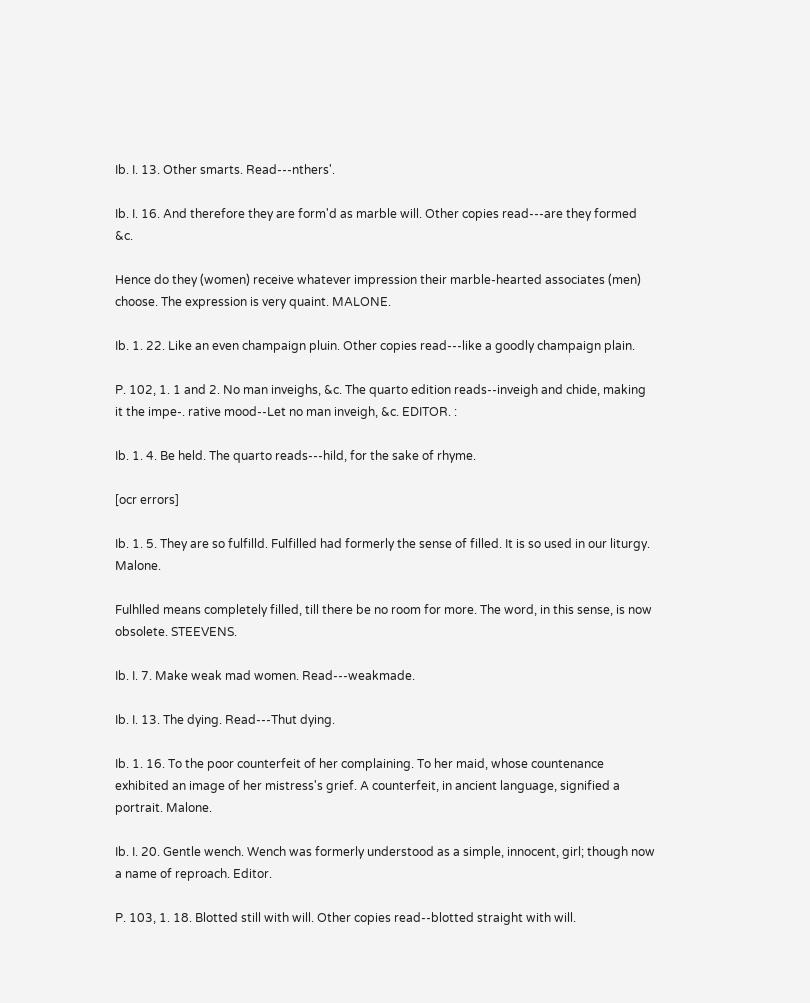Ib. I. 13. Other smarts. Read---nthers'.

Ib. I. 16. And therefore they are form'd as marble will. Other copies read---are they formed &c.

Hence do they (women) receive whatever impression their marble-hearted associates (men) choose. The expression is very quaint. MALONE.

Ib. 1. 22. Like an even champaign pluin. Other copies read---like a goodly champaign plain.

P. 102, 1. 1 and 2. No man inveighs, &c. The quarto edition reads--inveigh and chide, making it the impe-. rative mood--Let no man inveigh, &c. EDITOR. :

Ib. 1. 4. Be held. The quarto reads---hild, for the sake of rhyme.

[ocr errors]

Ib. 1. 5. They are so fulfilld. Fulfilled had formerly the sense of filled. It is so used in our liturgy. Malone.

Fulhlled means completely filled, till there be no room for more. The word, in this sense, is now obsolete. STEEVENS.

Ib. I. 7. Make weak mad women. Read---weakmade.

Ib. I. 13. The dying. Read---Thut dying.

Ib. 1. 16. To the poor counterfeit of her complaining. To her maid, whose countenance exhibited an image of her mistress's grief. A counterfeit, in ancient language, signified a portrait. Malone.

Ib. I. 20. Gentle wench. Wench was formerly understood as a simple, innocent, girl; though now a name of reproach. Editor.

P. 103, 1. 18. Blotted still with will. Other copies read--blotted straight with will.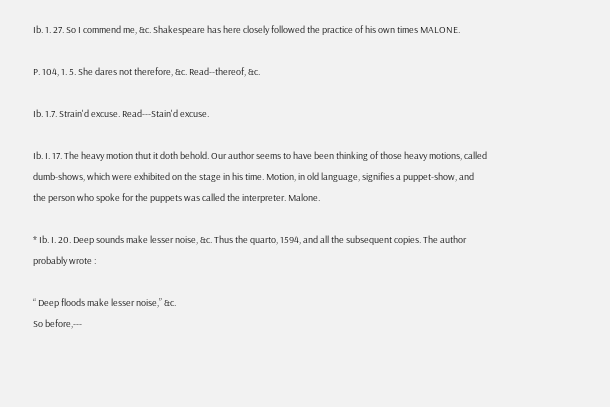Ib. 1. 27. So I commend me, &c. Shakespeare has here closely followed the practice of his own times MALONE.

P. 104, 1. 5. She dares not therefore, &c. Read--thereof, &c.

Ib. 1.7. Strain'd excuse. Read---Stain'd excuse.

Ib. I. 17. The heavy motion thut it doth behold. Our author seems to have been thinking of those heavy motions, called dumb-shows, which were exhibited on the stage in his time. Motion, in old language, signifies a puppet-show, and the person who spoke for the puppets was called the interpreter. Malone.

* Ib. I. 20. Deep sounds make lesser noise, &c. Thus the quarto, 1594, and all the subsequent copies. The author probably wrote :

“ Deep floods make lesser noise,” &c.
So before,---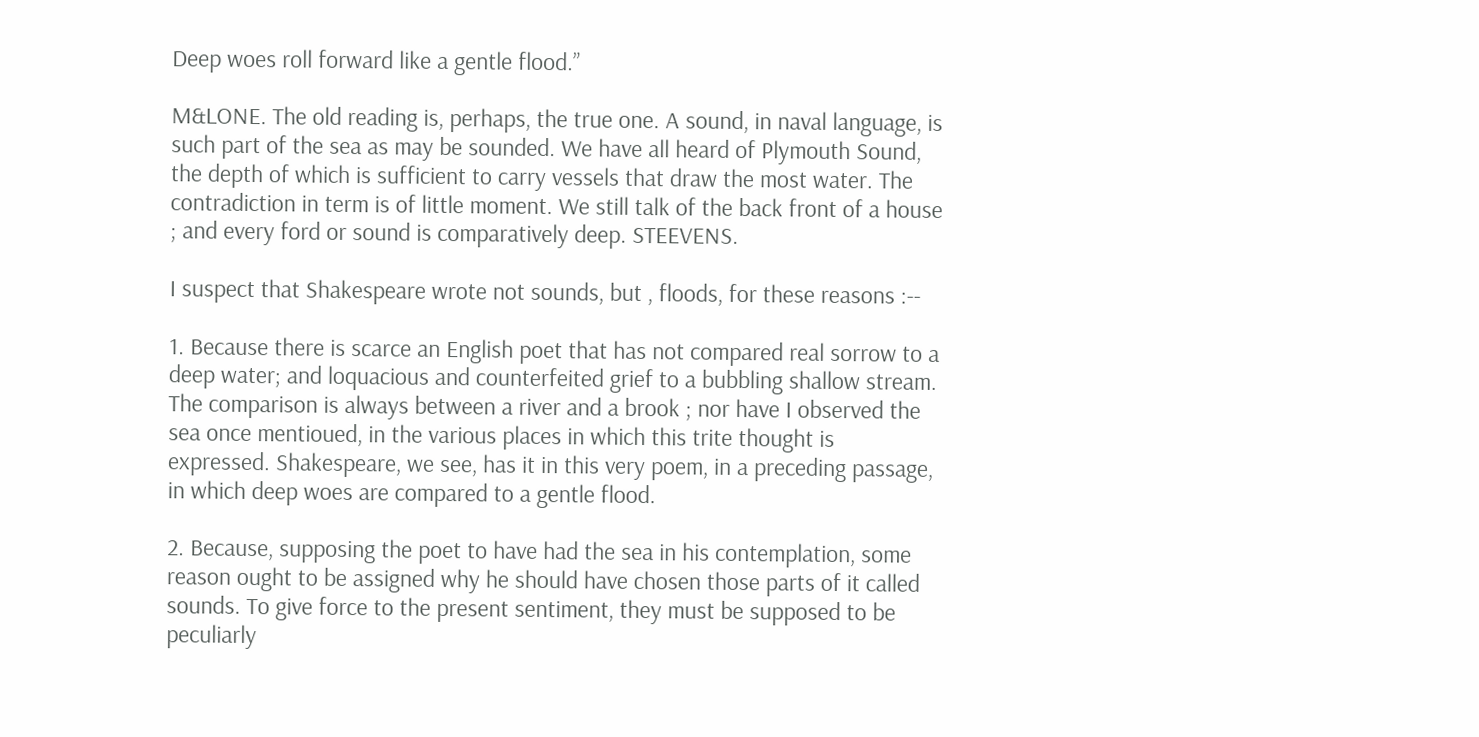Deep woes roll forward like a gentle flood.”

M&LONE. The old reading is, perhaps, the true one. A sound, in naval language, is such part of the sea as may be sounded. We have all heard of Plymouth Sound, the depth of which is sufficient to carry vessels that draw the most water. The contradiction in term is of little moment. We still talk of the back front of a house ; and every ford or sound is comparatively deep. STEEVENS.

I suspect that Shakespeare wrote not sounds, but , floods, for these reasons :--

1. Because there is scarce an English poet that has not compared real sorrow to a deep water; and loquacious and counterfeited grief to a bubbling shallow stream. The comparison is always between a river and a brook ; nor have I observed the sea once mentioued, in the various places in which this trite thought is expressed. Shakespeare, we see, has it in this very poem, in a preceding passage, in which deep woes are compared to a gentle flood.

2. Because, supposing the poet to have had the sea in his contemplation, some reason ought to be assigned why he should have chosen those parts of it called sounds. To give force to the present sentiment, they must be supposed to be peculiarly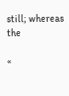still; whereas the

«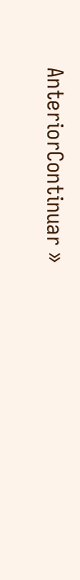AnteriorContinuar »